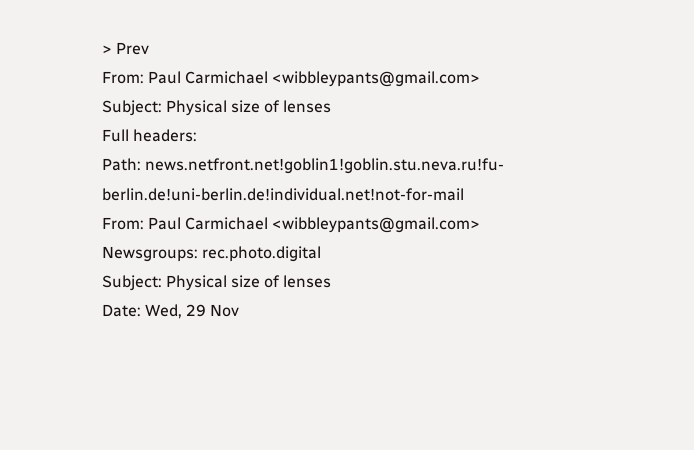> Prev
From: Paul Carmichael <wibbleypants@gmail.com>
Subject: Physical size of lenses
Full headers:
Path: news.netfront.net!goblin1!goblin.stu.neva.ru!fu-berlin.de!uni-berlin.de!individual.net!not-for-mail
From: Paul Carmichael <wibbleypants@gmail.com>
Newsgroups: rec.photo.digital
Subject: Physical size of lenses
Date: Wed, 29 Nov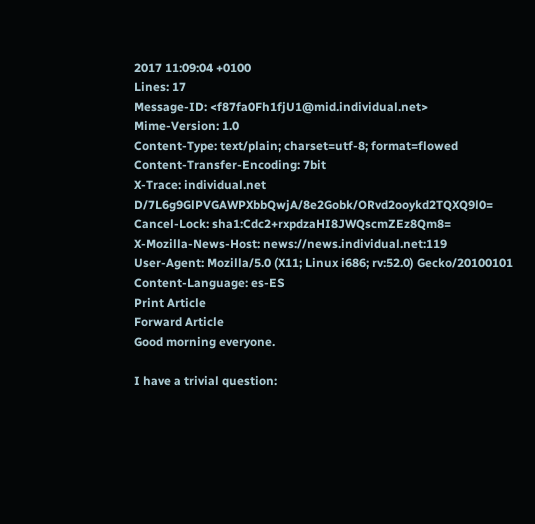2017 11:09:04 +0100
Lines: 17
Message-ID: <f87fa0Fh1fjU1@mid.individual.net>
Mime-Version: 1.0
Content-Type: text/plain; charset=utf-8; format=flowed
Content-Transfer-Encoding: 7bit
X-Trace: individual.net D/7L6g9GlPVGAWPXbbQwjA/8e2Gobk/ORvd2ooykd2TQXQ9l0=
Cancel-Lock: sha1:Cdc2+rxpdzaHI8JWQscmZEz8Qm8=
X-Mozilla-News-Host: news://news.individual.net:119
User-Agent: Mozilla/5.0 (X11; Linux i686; rv:52.0) Gecko/20100101
Content-Language: es-ES
Print Article
Forward Article
Good morning everyone.

I have a trivial question: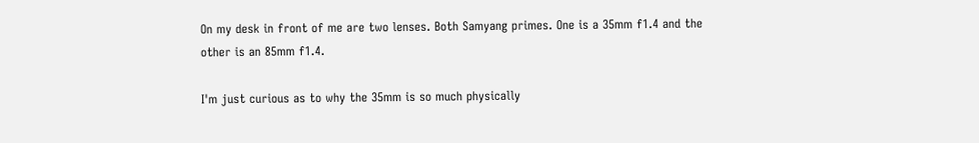On my desk in front of me are two lenses. Both Samyang primes. One is a 35mm f1.4 and the
other is an 85mm f1.4.

I'm just curious as to why the 35mm is so much physically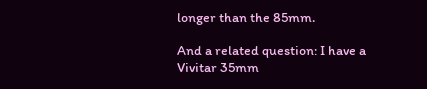longer than the 85mm.

And a related question: I have a Vivitar 35mm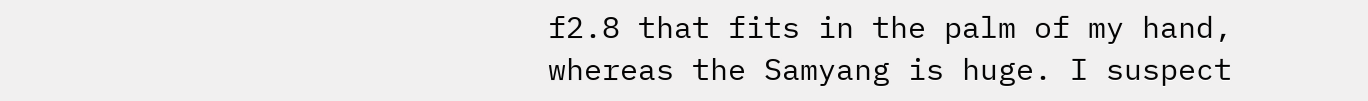f2.8 that fits in the palm of my hand,
whereas the Samyang is huge. I suspect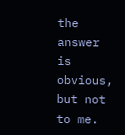the answer is obvious, but not to me.